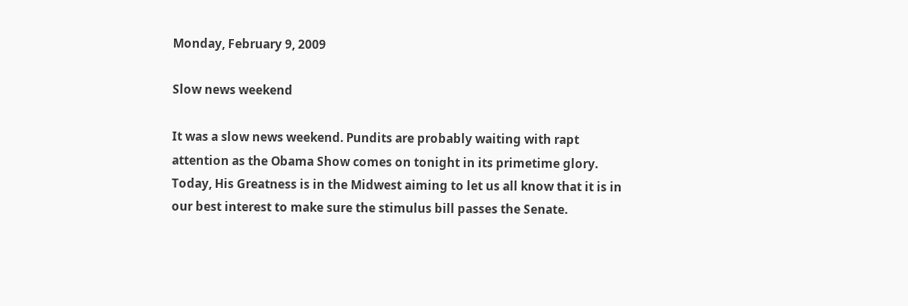Monday, February 9, 2009

Slow news weekend

It was a slow news weekend. Pundits are probably waiting with rapt attention as the Obama Show comes on tonight in its primetime glory. Today, His Greatness is in the Midwest aiming to let us all know that it is in our best interest to make sure the stimulus bill passes the Senate.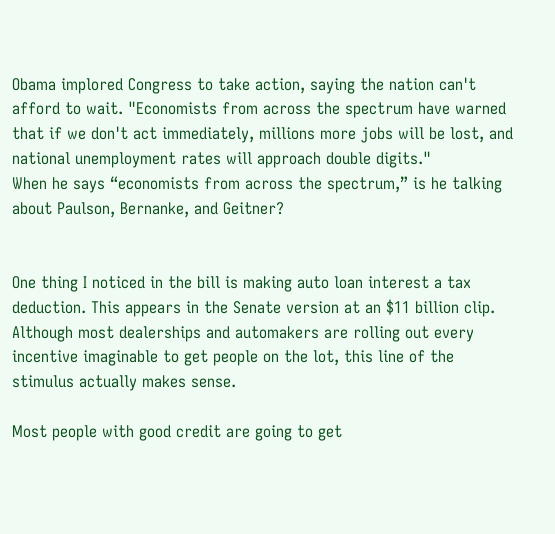Obama implored Congress to take action, saying the nation can't afford to wait. "Economists from across the spectrum have warned that if we don't act immediately, millions more jobs will be lost, and national unemployment rates will approach double digits."
When he says “economists from across the spectrum,” is he talking about Paulson, Bernanke, and Geitner?


One thing I noticed in the bill is making auto loan interest a tax deduction. This appears in the Senate version at an $11 billion clip. Although most dealerships and automakers are rolling out every incentive imaginable to get people on the lot, this line of the stimulus actually makes sense.

Most people with good credit are going to get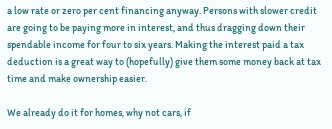a low rate or zero per cent financing anyway. Persons with slower credit are going to be paying more in interest, and thus dragging down their spendable income for four to six years. Making the interest paid a tax deduction is a great way to (hopefully) give them some money back at tax time and make ownership easier.

We already do it for homes, why not cars, if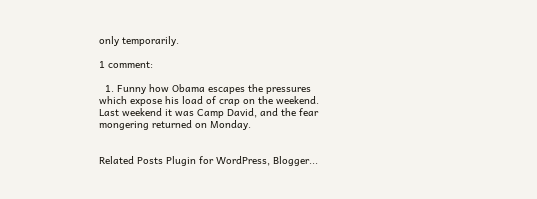only temporarily.

1 comment:

  1. Funny how Obama escapes the pressures which expose his load of crap on the weekend. Last weekend it was Camp David, and the fear mongering returned on Monday.


Related Posts Plugin for WordPress, Blogger...